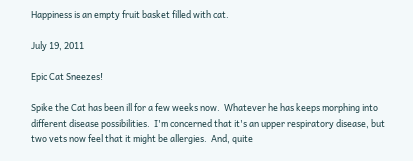Happiness is an empty fruit basket filled with cat.

July 19, 2011

Epic Cat Sneezes!

Spike the Cat has been ill for a few weeks now.  Whatever he has keeps morphing into different disease possibilities.  I'm concerned that it's an upper respiratory disease, but two vets now feel that it might be allergies.  And, quite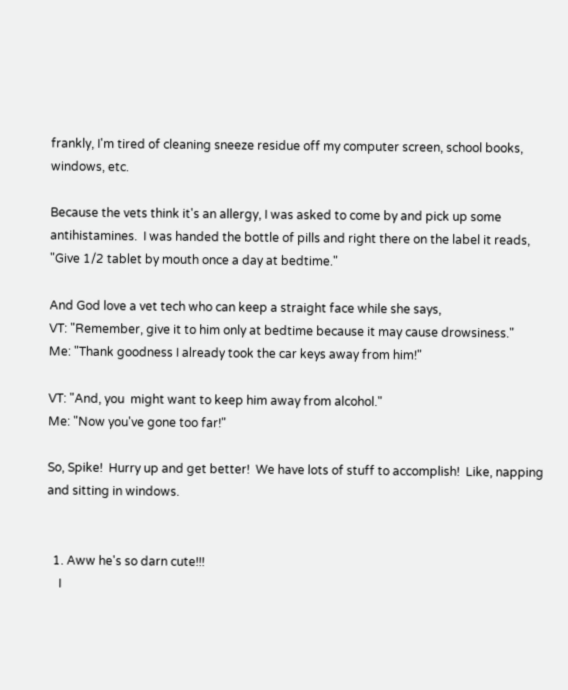frankly, I'm tired of cleaning sneeze residue off my computer screen, school books, windows, etc.

Because the vets think it's an allergy, I was asked to come by and pick up some antihistamines.  I was handed the bottle of pills and right there on the label it reads, "Give 1/2 tablet by mouth once a day at bedtime."

And God love a vet tech who can keep a straight face while she says,
VT: "Remember, give it to him only at bedtime because it may cause drowsiness."
Me: "Thank goodness I already took the car keys away from him!"

VT: "And, you  might want to keep him away from alcohol."
Me: "Now you've gone too far!"

So, Spike!  Hurry up and get better!  We have lots of stuff to accomplish!  Like, napping and sitting in windows.


  1. Aww he's so darn cute!!!
    I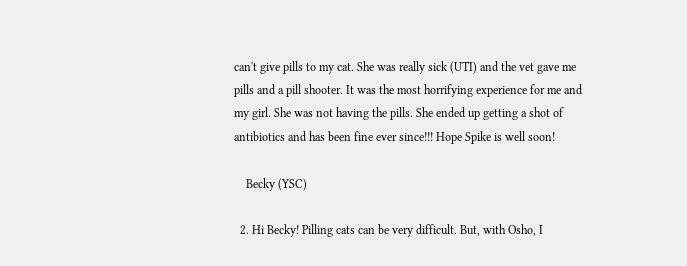can't give pills to my cat. She was really sick (UTI) and the vet gave me pills and a pill shooter. It was the most horrifying experience for me and my girl. She was not having the pills. She ended up getting a shot of antibiotics and has been fine ever since!!! Hope Spike is well soon!

    Becky (YSC)

  2. Hi Becky! Pilling cats can be very difficult. But, with Osho, I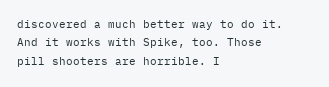discovered a much better way to do it. And it works with Spike, too. Those pill shooters are horrible. I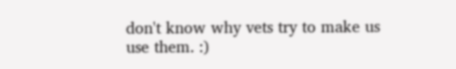don't know why vets try to make us use them. :)